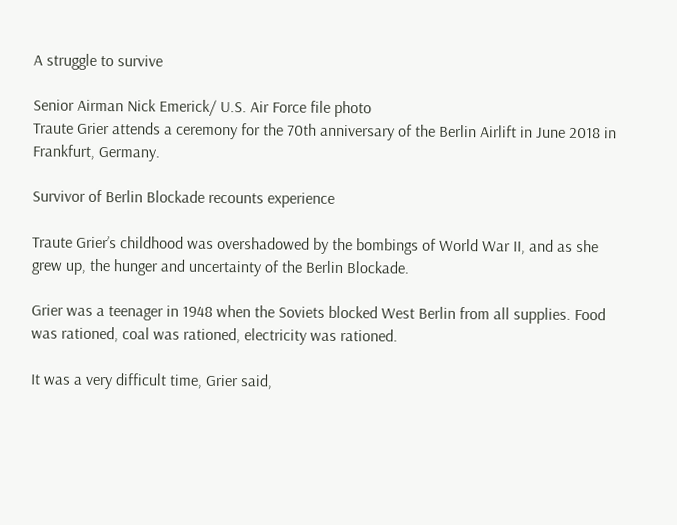A struggle to survive

Senior Airman Nick Emerick/ U.S. Air Force file photo
Traute Grier attends a ceremony for the 70th anniversary of the Berlin Airlift in June 2018 in Frankfurt, Germany.

Survivor of Berlin Blockade recounts experience

Traute Grier’s childhood was overshadowed by the bombings of World War II, and as she grew up, the hunger and uncertainty of the Berlin Blockade.

Grier was a teenager in 1948 when the Soviets blocked West Berlin from all supplies. Food was rationed, coal was rationed, electricity was rationed.

It was a very difficult time, Grier said,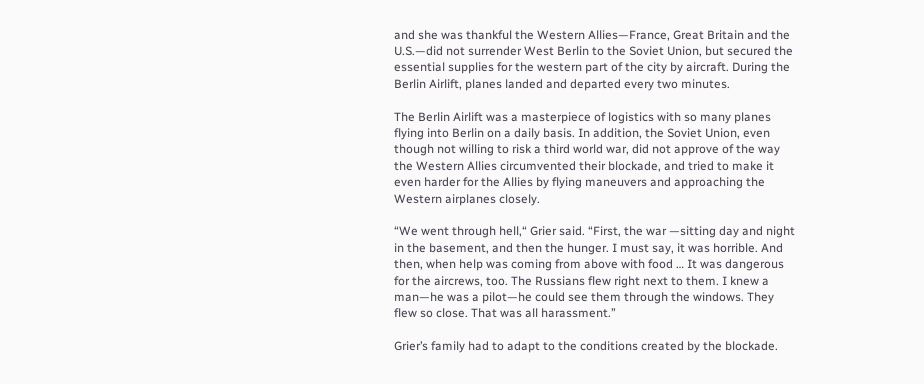and she was thankful the Western Allies—France, Great Britain and the U.S.—did not surrender West Berlin to the Soviet Union, but secured the essential supplies for the western part of the city by aircraft. During the Berlin Airlift, planes landed and departed every two minutes.

The Berlin Airlift was a masterpiece of logistics with so many planes flying into Berlin on a daily basis. In addition, the Soviet Union, even though not willing to risk a third world war, did not approve of the way the Western Allies circumvented their blockade, and tried to make it even harder for the Allies by flying maneuvers and approaching the Western airplanes closely.

“We went through hell,“ Grier said. “First, the war —sitting day and night in the basement, and then the hunger. I must say, it was horrible. And then, when help was coming from above with food … It was dangerous for the aircrews, too. The Russians flew right next to them. I knew a man—he was a pilot—he could see them through the windows. They flew so close. That was all harassment.”

Grier’s family had to adapt to the conditions created by the blockade.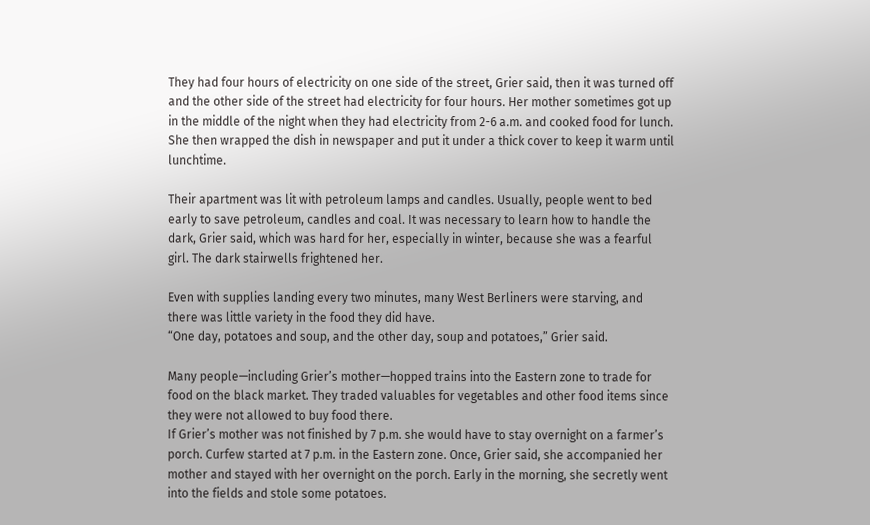They had four hours of electricity on one side of the street, Grier said, then it was turned off and the other side of the street had electricity for four hours. Her mother sometimes got up in the middle of the night when they had electricity from 2-6 a.m. and cooked food for lunch. She then wrapped the dish in newspaper and put it under a thick cover to keep it warm until lunchtime.

Their apartment was lit with petroleum lamps and candles. Usually, people went to bed early to save petroleum, candles and coal. It was necessary to learn how to handle the dark, Grier said, which was hard for her, especially in winter, because she was a fearful girl. The dark stairwells frightened her.

Even with supplies landing every two minutes, many West Berliners were starving, and there was little variety in the food they did have.
“One day, potatoes and soup, and the other day, soup and potatoes,” Grier said.

Many people—including Grier’s mother—hopped trains into the Eastern zone to trade for food on the black market. They traded valuables for vegetables and other food items since they were not allowed to buy food there.
If Grier’s mother was not finished by 7 p.m. she would have to stay overnight on a farmer’s porch. Curfew started at 7 p.m. in the Eastern zone. Once, Grier said, she accompanied her mother and stayed with her overnight on the porch. Early in the morning, she secretly went into the fields and stole some potatoes.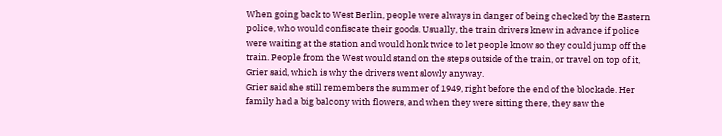When going back to West Berlin, people were always in danger of being checked by the Eastern police, who would confiscate their goods. Usually, the train drivers knew in advance if police were waiting at the station and would honk twice to let people know so they could jump off the train. People from the West would stand on the steps outside of the train, or travel on top of it, Grier said, which is why the drivers went slowly anyway.
Grier said she still remembers the summer of 1949, right before the end of the blockade. Her family had a big balcony with flowers, and when they were sitting there, they saw the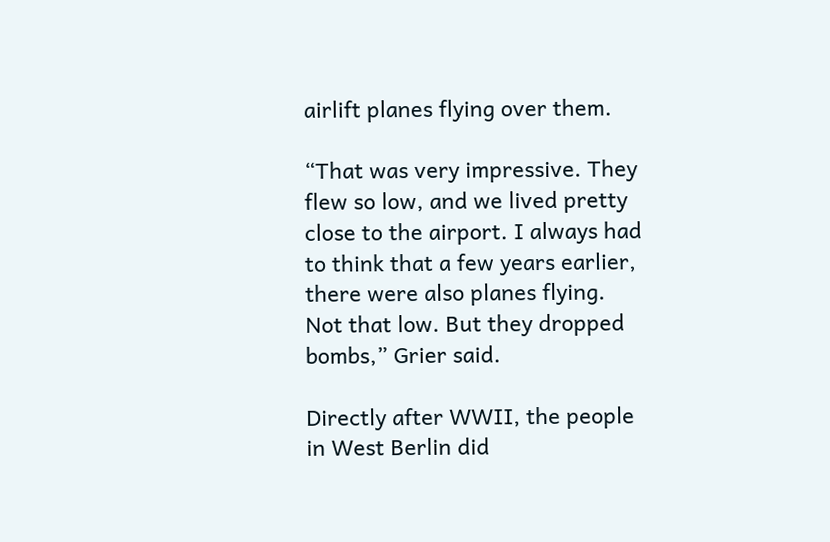airlift planes flying over them.

“That was very impressive. They flew so low, and we lived pretty close to the airport. I always had to think that a few years earlier, there were also planes flying. Not that low. But they dropped bombs,” Grier said.

Directly after WWII, the people in West Berlin did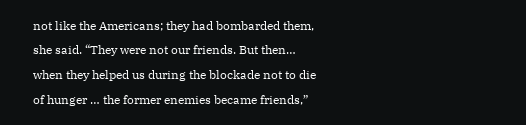not like the Americans; they had bombarded them, she said. “They were not our friends. But then… when they helped us during the blockade not to die of hunger … the former enemies became friends,”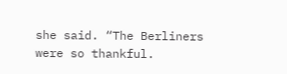she said. “The Berliners were so thankful.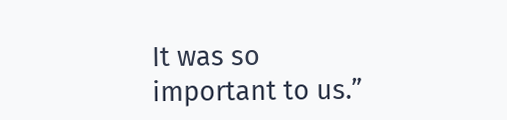It was so important to us.”